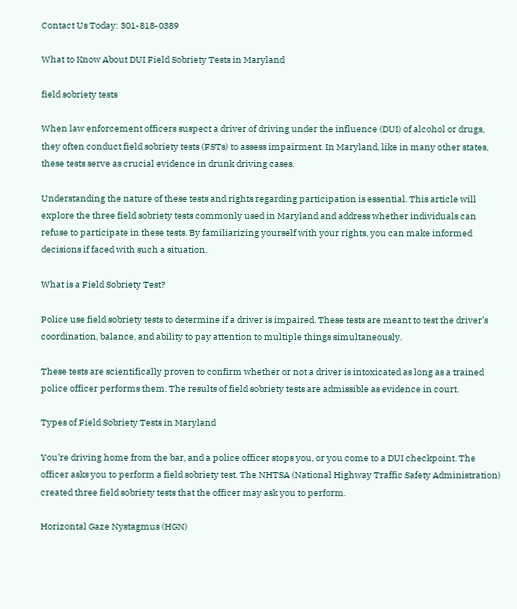Contact Us Today: 301-818-0389

What to Know About DUI Field Sobriety Tests in Maryland

field sobriety tests

When law enforcement officers suspect a driver of driving under the influence (DUI) of alcohol or drugs, they often conduct field sobriety tests (FSTs) to assess impairment. In Maryland, like in many other states, these tests serve as crucial evidence in drunk driving cases.

Understanding the nature of these tests and rights regarding participation is essential. This article will explore the three field sobriety tests commonly used in Maryland and address whether individuals can refuse to participate in these tests. By familiarizing yourself with your rights, you can make informed decisions if faced with such a situation.

What is a Field Sobriety Test?

Police use field sobriety tests to determine if a driver is impaired. These tests are meant to test the driver’s coordination, balance, and ability to pay attention to multiple things simultaneously.

These tests are scientifically proven to confirm whether or not a driver is intoxicated as long as a trained police officer performs them. The results of field sobriety tests are admissible as evidence in court.

Types of Field Sobriety Tests in Maryland

You’re driving home from the bar, and a police officer stops you, or you come to a DUI checkpoint. The officer asks you to perform a field sobriety test. The NHTSA (National Highway Traffic Safety Administration) created three field sobriety tests that the officer may ask you to perform.

Horizontal Gaze Nystagmus (HGN)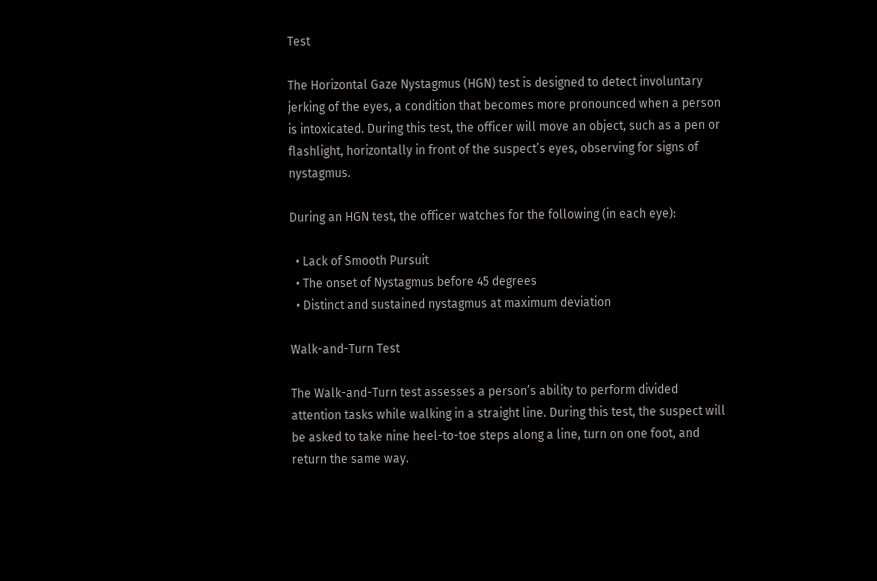Test

The Horizontal Gaze Nystagmus (HGN) test is designed to detect involuntary jerking of the eyes, a condition that becomes more pronounced when a person is intoxicated. During this test, the officer will move an object, such as a pen or flashlight, horizontally in front of the suspect’s eyes, observing for signs of nystagmus.

During an HGN test, the officer watches for the following (in each eye):

  • Lack of Smooth Pursuit
  • The onset of Nystagmus before 45 degrees
  • Distinct and sustained nystagmus at maximum deviation

Walk-and-Turn Test

The Walk-and-Turn test assesses a person’s ability to perform divided attention tasks while walking in a straight line. During this test, the suspect will be asked to take nine heel-to-toe steps along a line, turn on one foot, and return the same way.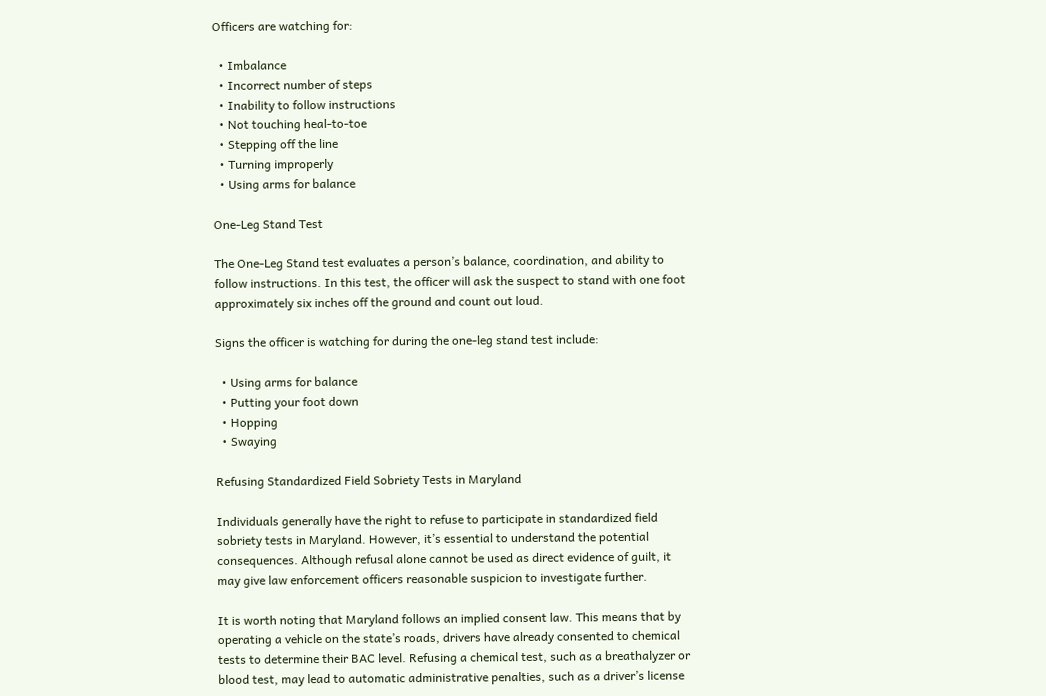Officers are watching for:

  • Imbalance
  • Incorrect number of steps
  • Inability to follow instructions
  • Not touching heal-to-toe
  • Stepping off the line
  • Turning improperly
  • Using arms for balance

One-Leg Stand Test

The One-Leg Stand test evaluates a person’s balance, coordination, and ability to follow instructions. In this test, the officer will ask the suspect to stand with one foot approximately six inches off the ground and count out loud.

Signs the officer is watching for during the one-leg stand test include:

  • Using arms for balance
  • Putting your foot down
  • Hopping
  • Swaying

Refusing Standardized Field Sobriety Tests in Maryland

Individuals generally have the right to refuse to participate in standardized field sobriety tests in Maryland. However, it’s essential to understand the potential consequences. Although refusal alone cannot be used as direct evidence of guilt, it may give law enforcement officers reasonable suspicion to investigate further.

It is worth noting that Maryland follows an implied consent law. This means that by operating a vehicle on the state’s roads, drivers have already consented to chemical tests to determine their BAC level. Refusing a chemical test, such as a breathalyzer or blood test, may lead to automatic administrative penalties, such as a driver’s license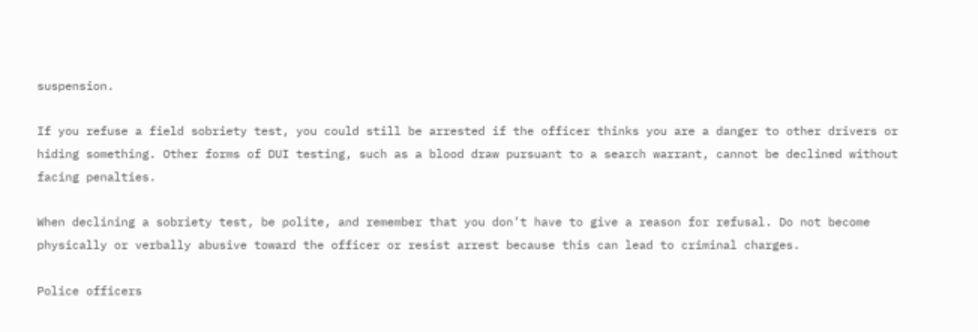suspension.

If you refuse a field sobriety test, you could still be arrested if the officer thinks you are a danger to other drivers or hiding something. Other forms of DUI testing, such as a blood draw pursuant to a search warrant, cannot be declined without facing penalties.

When declining a sobriety test, be polite, and remember that you don’t have to give a reason for refusal. Do not become physically or verbally abusive toward the officer or resist arrest because this can lead to criminal charges.

Police officers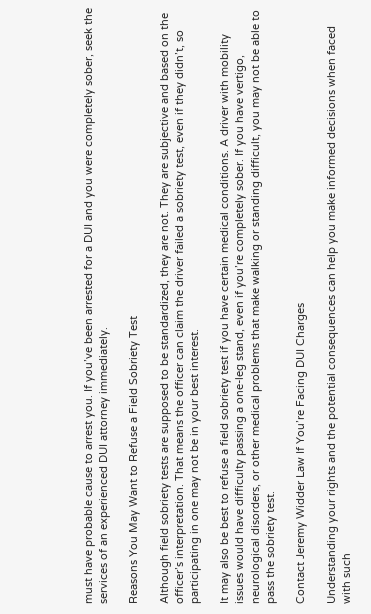must have probable cause to arrest you. If you’ve been arrested for a DUI and you were completely sober, seek the services of an experienced DUI attorney immediately.

Reasons You May Want to Refuse a Field Sobriety Test

Although field sobriety tests are supposed to be standardized, they are not. They are subjective and based on the officer’s interpretation. That means the officer can claim the driver failed a sobriety test, even if they didn’t, so participating in one may not be in your best interest.

It may also be best to refuse a field sobriety test if you have certain medical conditions. A driver with mobility issues would have difficulty passing a one-leg stand, even if you’re completely sober. If you have vertigo, neurological disorders, or other medical problems that make walking or standing difficult, you may not be able to pass the sobriety test.

Contact Jeremy Widder Law If You’re Facing DUI Charges

Understanding your rights and the potential consequences can help you make informed decisions when faced with such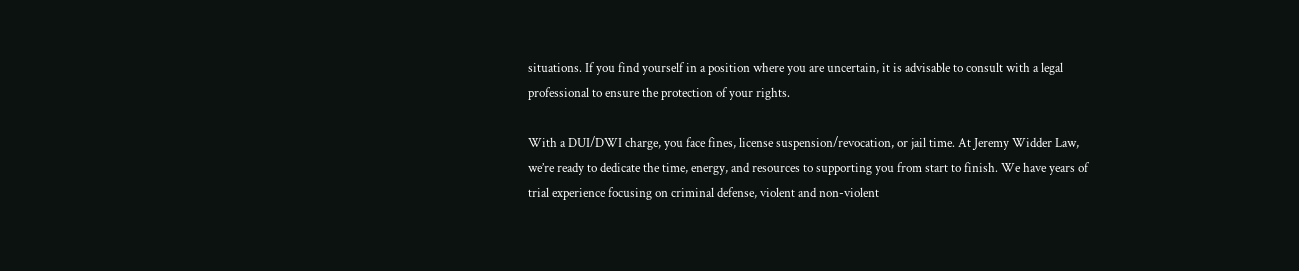situations. If you find yourself in a position where you are uncertain, it is advisable to consult with a legal professional to ensure the protection of your rights.

With a DUI/DWI charge, you face fines, license suspension/revocation, or jail time. At Jeremy Widder Law, we’re ready to dedicate the time, energy, and resources to supporting you from start to finish. We have years of trial experience focusing on criminal defense, violent and non-violent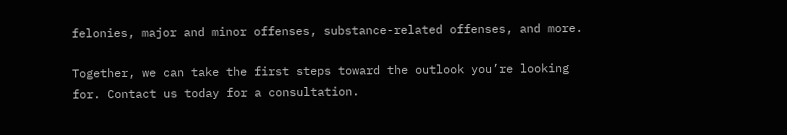felonies, major and minor offenses, substance-related offenses, and more.

Together, we can take the first steps toward the outlook you’re looking for. Contact us today for a consultation.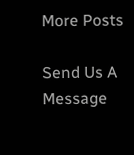More Posts

Send Us A Message